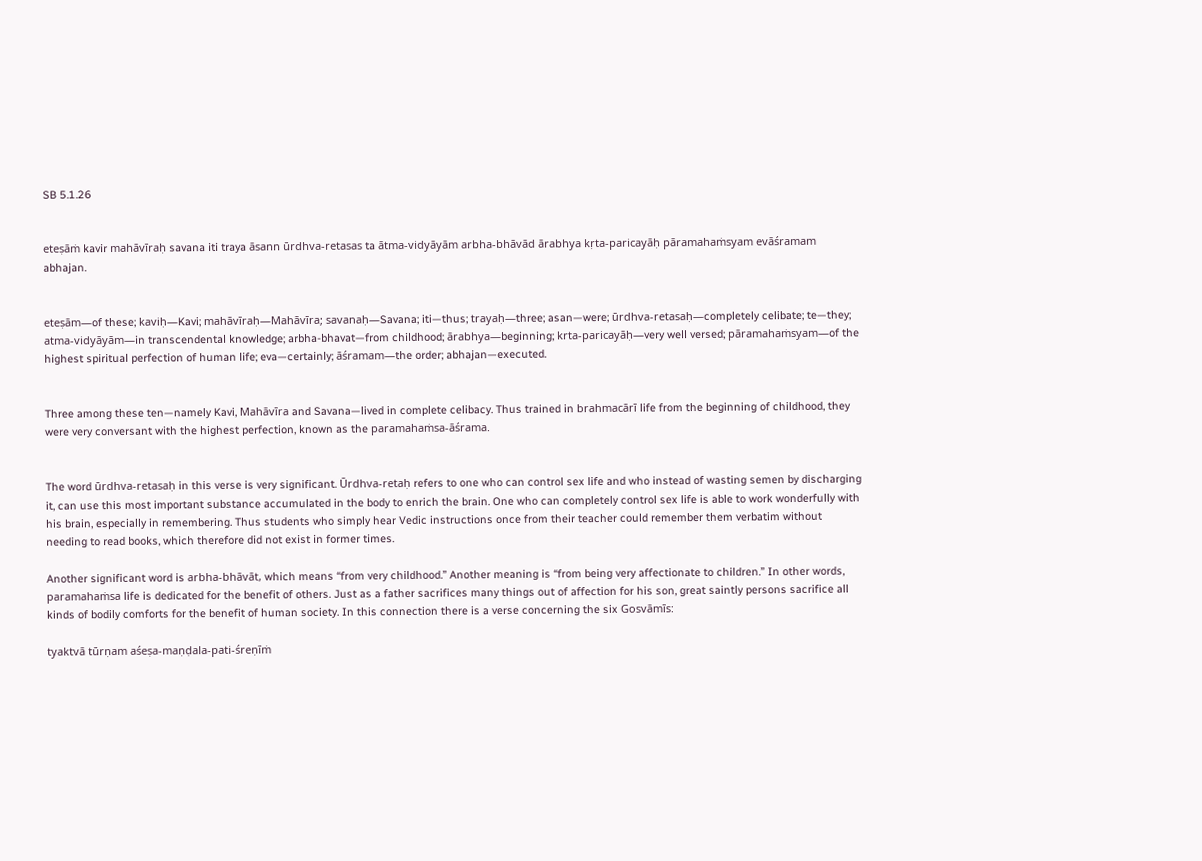SB 5.1.26


eteṣāṁ kavir mahāvīraḥ savana iti traya āsann ūrdhva-retasas ta ātma-vidyāyām arbha-bhāvād ārabhya kṛta-paricayāḥ pāramahaṁsyam evāśramam abhajan.


eteṣām—of these; kaviḥ—Kavi; mahāvīraḥ—Mahāvīra; savanaḥ—Savana; iti—thus; trayaḥ—three; asan—were; ūrdhva-retasaḥ—completely celibate; te—they; atma-vidyāyām—in transcendental knowledge; arbha-bhavat—from childhood; ārabhya—beginning; krta-paricayāḥ—very well versed; pāramahaṁsyam—of the highest spiritual perfection of human life; eva—certainly; āśramam—the order; abhajan—executed.


Three among these ten—namely Kavi, Mahāvīra and Savana—lived in complete celibacy. Thus trained in brahmacārī life from the beginning of childhood, they were very conversant with the highest perfection, known as the paramahaṁsa-āśrama.


The word ūrdhva-retasaḥ in this verse is very significant. Ūrdhva-retaḥ refers to one who can control sex life and who instead of wasting semen by discharging it, can use this most important substance accumulated in the body to enrich the brain. One who can completely control sex life is able to work wonderfully with his brain, especially in remembering. Thus students who simply hear Vedic instructions once from their teacher could remember them verbatim without needing to read books, which therefore did not exist in former times.

Another significant word is arbha-bhāvāt, which means “from very childhood.” Another meaning is “from being very affectionate to children.” In other words, paramahaṁsa life is dedicated for the benefit of others. Just as a father sacrifices many things out of affection for his son, great saintly persons sacrifice all kinds of bodily comforts for the benefit of human society. In this connection there is a verse concerning the six Gosvāmīs:

tyaktvā tūrṇam aśeṣa-maṇḍala-pati-śreṇīṁ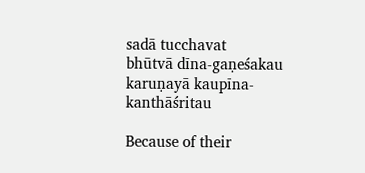sadā tucchavat
bhūtvā dīna-gaṇeśakau karuṇayā kaupīna-kanthāśritau

Because of their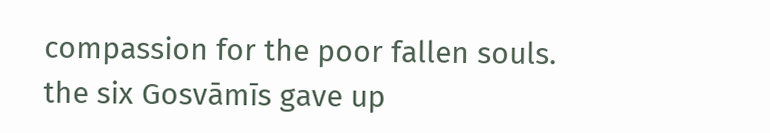compassion for the poor fallen souls. the six Gosvāmīs gave up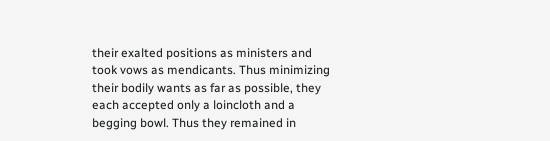their exalted positions as ministers and took vows as mendicants. Thus minimizing their bodily wants as far as possible, they each accepted only a loincloth and a begging bowl. Thus they remained in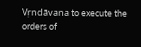Vṛndāvana to execute the orders of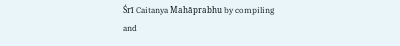Śrī Caitanya Mahāprabhu by compiling and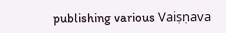publishing various Vaiṣṇava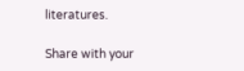literatures.

Share with your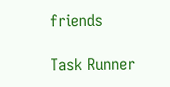friends

Task Runner